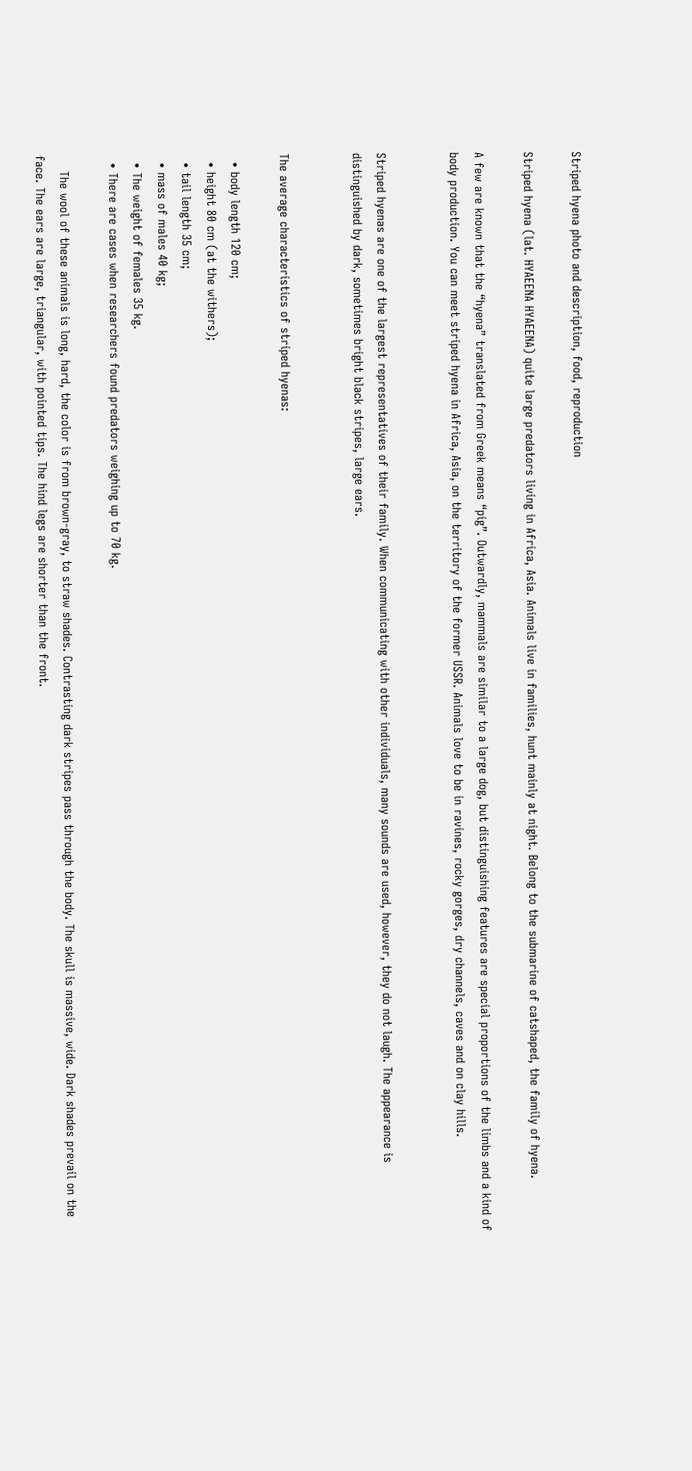Striped hyena photo and description, food, reproduction

Striped hyena (lat. HYAEENA HYAEENA) quite large predators living in Africa, Asia. Animals live in families, hunt mainly at night. Belong to the submarine of catshaped, the family of hyena.

A few are known that the “hyena” translated from Greek means “pig”. Outwardly, mammals are similar to a large dog, but distinguishing features are special proportions of the limbs and a kind of body production. You can meet striped hyena in Africa, Asia, on the territory of the former USSR. Animals love to be in ravines, rocky gorges, dry channels, caves and on clay hills.


Striped hyenas are one of the largest representatives of their family. When communicating with other individuals, many sounds are used, however, they do not laugh. The appearance is distinguished by dark, sometimes bright black stripes, large ears.


The average characteristics of striped hyenas:

  • body length 120 cm;
  • height 80 cm (at the withers);
  • tail length 35 cm;
  • mass of males 40 kg;
  • The weight of females 35 kg.
  • There are cases when researchers found predators weighing up to 70 kg.

    The wool of these animals is long, hard, the color is from brown-gray, to straw shades. Contrasting dark stripes pass through the body. The skull is massive, wide. Dark shades prevail on the face. The ears are large, triangular, with pointed tips. The hind legs are shorter than the front.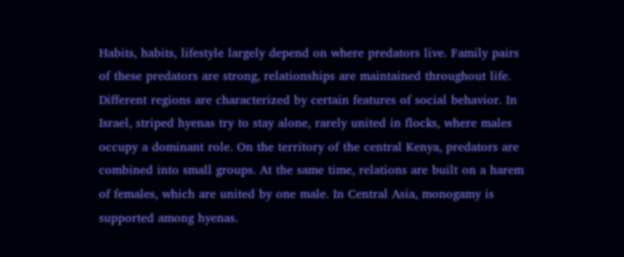Habits, habits, lifestyle largely depend on where predators live. Family pairs of these predators are strong, relationships are maintained throughout life. Different regions are characterized by certain features of social behavior. In Israel, striped hyenas try to stay alone, rarely united in flocks, where males occupy a dominant role. On the territory of the central Kenya, predators are combined into small groups. At the same time, relations are built on a harem of females, which are united by one male. In Central Asia, monogamy is supported among hyenas.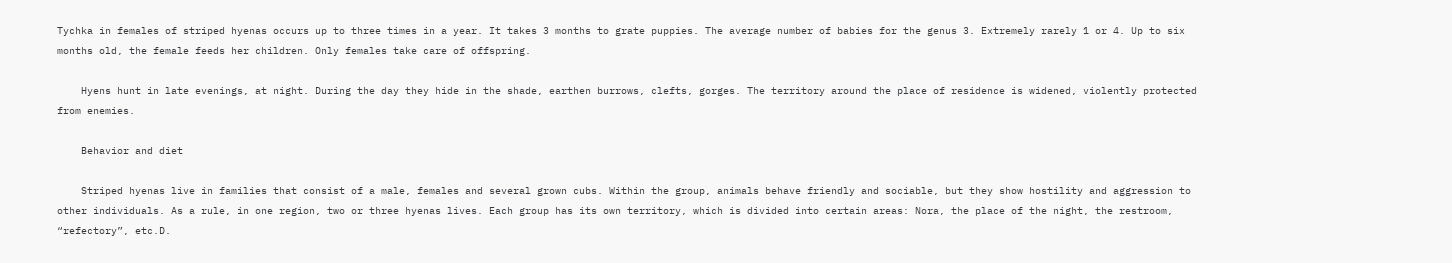Tychka in females of striped hyenas occurs up to three times in a year. It takes 3 months to grate puppies. The average number of babies for the genus 3. Extremely rarely 1 or 4. Up to six months old, the female feeds her children. Only females take care of offspring.

    Hyens hunt in late evenings, at night. During the day they hide in the shade, earthen burrows, clefts, gorges. The territory around the place of residence is widened, violently protected from enemies.

    Behavior and diet

    Striped hyenas live in families that consist of a male, females and several grown cubs. Within the group, animals behave friendly and sociable, but they show hostility and aggression to other individuals. As a rule, in one region, two or three hyenas lives. Each group has its own territory, which is divided into certain areas: Nora, the place of the night, the restroom, “refectory”, etc.D.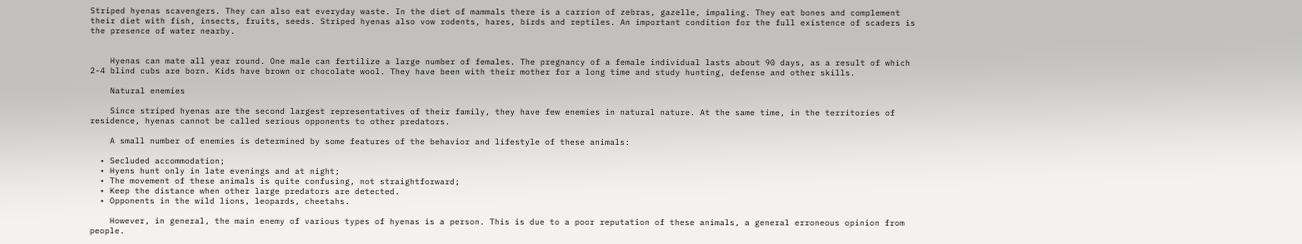Striped hyenas scavengers. They can also eat everyday waste. In the diet of mammals there is a carrion of zebras, gazelle, impaling. They eat bones and complement their diet with fish, insects, fruits, seeds. Striped hyenas also vow rodents, hares, birds and reptiles. An important condition for the full existence of scaders is the presence of water nearby.


    Hyenas can mate all year round. One male can fertilize a large number of females. The pregnancy of a female individual lasts about 90 days, as a result of which 2-4 blind cubs are born. Kids have brown or chocolate wool. They have been with their mother for a long time and study hunting, defense and other skills.

    Natural enemies

    Since striped hyenas are the second largest representatives of their family, they have few enemies in natural nature. At the same time, in the territories of residence, hyenas cannot be called serious opponents to other predators.

    A small number of enemies is determined by some features of the behavior and lifestyle of these animals:

  • Secluded accommodation;
  • Hyens hunt only in late evenings and at night;
  • The movement of these animals is quite confusing, not straightforward;
  • Keep the distance when other large predators are detected.
  • Opponents in the wild lions, leopards, cheetahs.

    However, in general, the main enemy of various types of hyenas is a person. This is due to a poor reputation of these animals, a general erroneous opinion from people.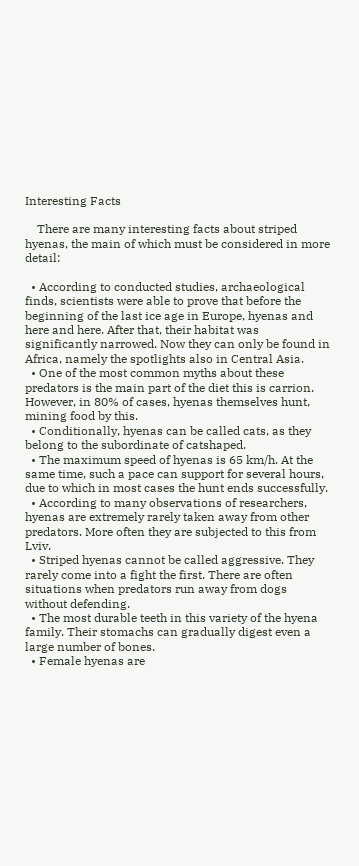Interesting Facts

    There are many interesting facts about striped hyenas, the main of which must be considered in more detail:

  • According to conducted studies, archaeological finds, scientists were able to prove that before the beginning of the last ice age in Europe, hyenas and here and here. After that, their habitat was significantly narrowed. Now they can only be found in Africa, namely the spotlights also in Central Asia.
  • One of the most common myths about these predators is the main part of the diet this is carrion. However, in 80% of cases, hyenas themselves hunt, mining food by this.
  • Conditionally, hyenas can be called cats, as they belong to the subordinate of catshaped.
  • The maximum speed of hyenas is 65 km/h. At the same time, such a pace can support for several hours, due to which in most cases the hunt ends successfully.
  • According to many observations of researchers, hyenas are extremely rarely taken away from other predators. More often they are subjected to this from Lviv.
  • Striped hyenas cannot be called aggressive. They rarely come into a fight the first. There are often situations when predators run away from dogs without defending.
  • The most durable teeth in this variety of the hyena family. Their stomachs can gradually digest even a large number of bones.
  • Female hyenas are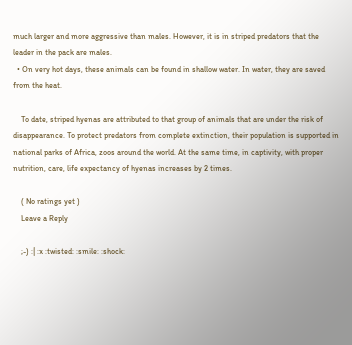much larger and more aggressive than males. However, it is in striped predators that the leader in the pack are males.
  • On very hot days, these animals can be found in shallow water. In water, they are saved from the heat.

    To date, striped hyenas are attributed to that group of animals that are under the risk of disappearance. To protect predators from complete extinction, their population is supported in national parks of Africa, zoos around the world. At the same time, in captivity, with proper nutrition, care, life expectancy of hyenas increases by 2 times.

    ( No ratings yet )
    Leave a Reply

    ;-) :| :x :twisted: :smile: :shock: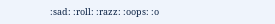:sad: :roll: :razz: :oops: :o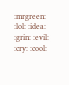:mrgreen: :lol: :idea: :grin: :evil: :cry: :cool: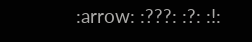:arrow: :???: :?: :!: